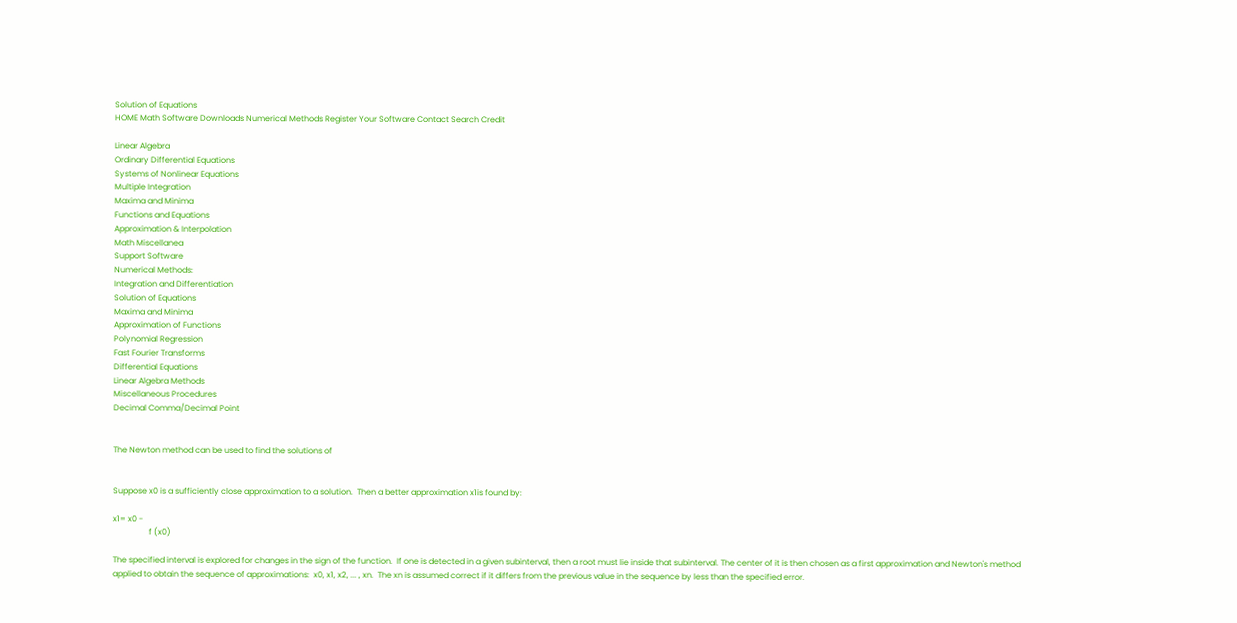Solution of Equations
HOME Math Software Downloads Numerical Methods Register Your Software Contact Search Credit

Linear Algebra
Ordinary Differential Equations
Systems of Nonlinear Equations
Multiple Integration
Maxima and Minima
Functions and Equations
Approximation & Interpolation
Math Miscellanea
Support Software
Numerical Methods:
Integration and Differentiation
Solution of Equations
Maxima and Minima
Approximation of Functions
Polynomial Regression
Fast Fourier Transforms
Differential Equations
Linear Algebra Methods
Miscellaneous Procedures
Decimal Comma/Decimal Point


The Newton method can be used to find the solutions of


Suppose x0 is a sufficiently close approximation to a solution.  Then a better approximation x1is found by:

x1= x0 -
                  f (x0)

The specified interval is explored for changes in the sign of the function.  If one is detected in a given subinterval, then a root must lie inside that subinterval. The center of it is then chosen as a first approximation and Newton's method applied to obtain the sequence of approximations:  x0, x1, x2, ... , xn.  The xn is assumed correct if it differs from the previous value in the sequence by less than the specified error.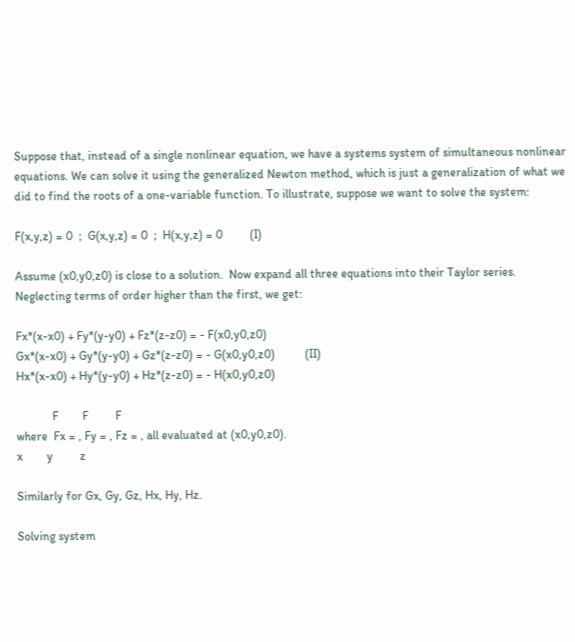Suppose that, instead of a single nonlinear equation, we have a systems system of simultaneous nonlinear equations. We can solve it using the generalized Newton method, which is just a generalization of what we did to find the roots of a one-variable function. To illustrate, suppose we want to solve the system:

F(x,y,z) = 0  ;  G(x,y,z) = 0  ;  H(x,y,z) = 0         (I)

Assume (x0,y0,z0) is close to a solution.  Now expand all three equations into their Taylor series.  Neglecting terms of order higher than the first, we get:

Fx*(x-x0) + Fy*(y-y0) + Fz*(z-z0) = - F(x0,y0,z0)
Gx*(x-x0) + Gy*(y-y0) + Gz*(z-z0) = - G(x0,y0,z0)          (II)
Hx*(x-x0) + Hy*(y-y0) + Hz*(z-z0) = - H(x0,y0,z0)

            F        F         F
where  Fx = , Fy = , Fz = , all evaluated at (x0,y0,z0).
x        y         z

Similarly for Gx, Gy, Gz, Hx, Hy, Hz.

Solving system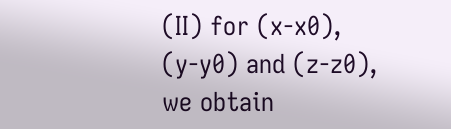(II) for (x-x0), (y-y0) and (z-z0), we obtain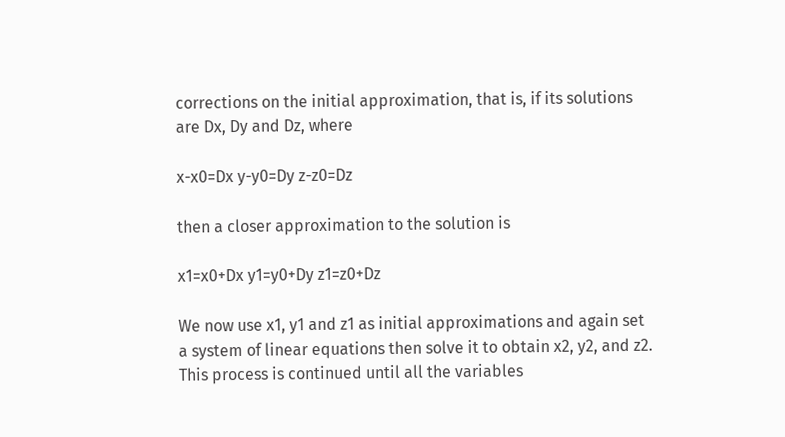corrections on the initial approximation, that is, if its solutions are Dx, Dy and Dz, where

x-x0=Dx y-y0=Dy z-z0=Dz

then a closer approximation to the solution is

x1=x0+Dx y1=y0+Dy z1=z0+Dz

We now use x1, y1 and z1 as initial approximations and again set a system of linear equations then solve it to obtain x2, y2, and z2.  This process is continued until all the variables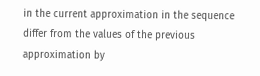in the current approximation in the sequence differ from the values of the previous approximation by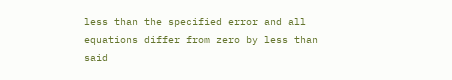less than the specified error and all equations differ from zero by less than said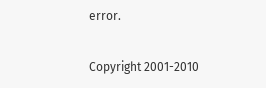error.

Copyright 2001-2010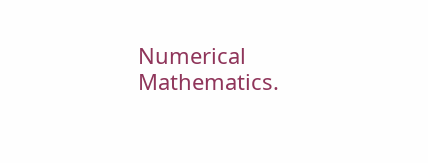Numerical Mathematics.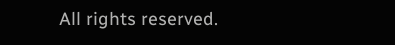All rights reserved.